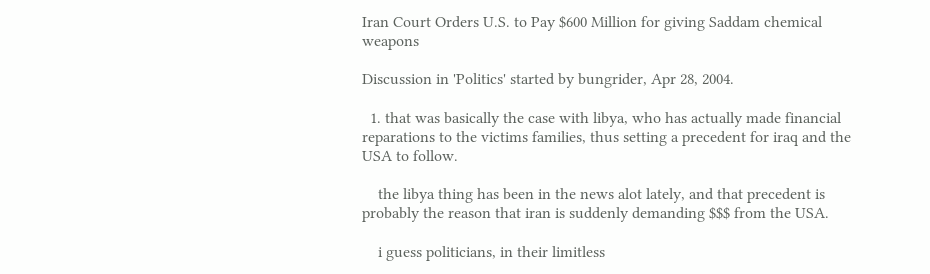Iran Court Orders U.S. to Pay $600 Million for giving Saddam chemical weapons

Discussion in 'Politics' started by bungrider, Apr 28, 2004.

  1. that was basically the case with libya, who has actually made financial reparations to the victims families, thus setting a precedent for iraq and the USA to follow.

    the libya thing has been in the news alot lately, and that precedent is probably the reason that iran is suddenly demanding $$$ from the USA.

    i guess politicians, in their limitless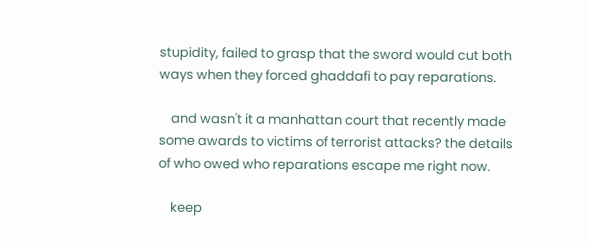stupidity, failed to grasp that the sword would cut both ways when they forced ghaddafi to pay reparations.

    and wasn't it a manhattan court that recently made some awards to victims of terrorist attacks? the details of who owed who reparations escape me right now.

    keep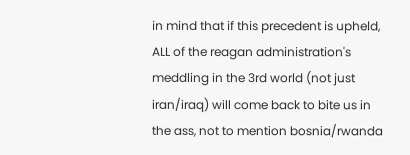in mind that if this precedent is upheld, ALL of the reagan administration's meddling in the 3rd world (not just iran/iraq) will come back to bite us in the ass, not to mention bosnia/rwanda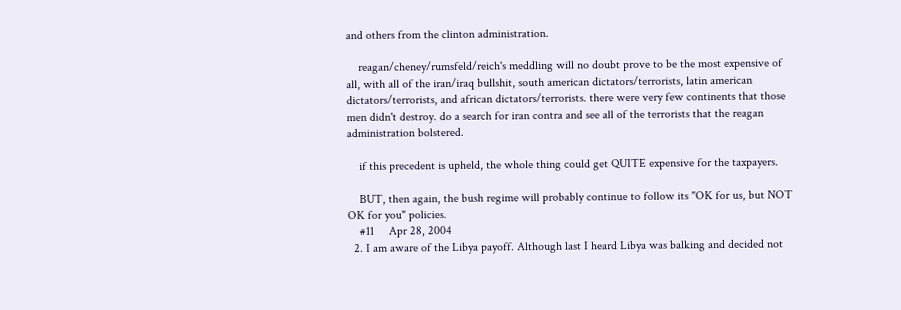and others from the clinton administration.

    reagan/cheney/rumsfeld/reich's meddling will no doubt prove to be the most expensive of all, with all of the iran/iraq bullshit, south american dictators/terrorists, latin american dictators/terrorists, and african dictators/terrorists. there were very few continents that those men didn't destroy. do a search for iran contra and see all of the terrorists that the reagan administration bolstered.

    if this precedent is upheld, the whole thing could get QUITE expensive for the taxpayers.

    BUT, then again, the bush regime will probably continue to follow its "OK for us, but NOT OK for you" policies.
    #11     Apr 28, 2004
  2. I am aware of the Libya payoff. Although last I heard Libya was balking and decided not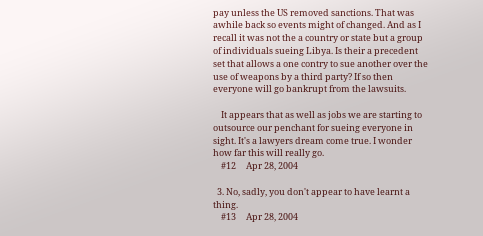pay unless the US removed sanctions. That was awhile back so events might of changed. And as I recall it was not the a country or state but a group of individuals sueing Libya. Is their a precedent set that allows a one contry to sue another over the use of weapons by a third party? If so then everyone will go bankrupt from the lawsuits.

    It appears that as well as jobs we are starting to outsource our penchant for sueing everyone in sight. It's a lawyers dream come true. I wonder how far this will really go.
    #12     Apr 28, 2004

  3. No, sadly, you don't appear to have learnt a thing.
    #13     Apr 28, 2004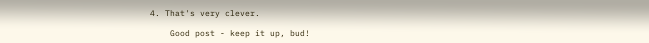4. That's very clever.

    Good post - keep it up, bud!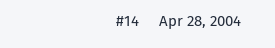#14     Apr 28, 2004